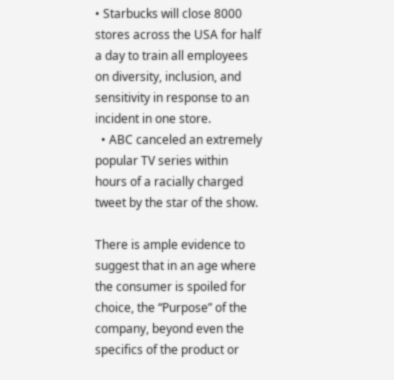• Starbucks will close 8000 stores across the USA for half a day to train all employees on diversity, inclusion, and sensitivity in response to an incident in one store.
  • ABC canceled an extremely popular TV series within hours of a racially charged tweet by the star of the show.

There is ample evidence to suggest that in an age where the consumer is spoiled for choice, the “Purpose” of the company, beyond even the specifics of the product or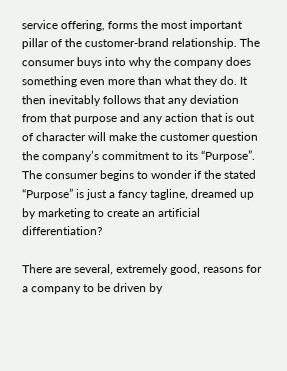service offering, forms the most important pillar of the customer-brand relationship. The consumer buys into why the company does something even more than what they do. It then inevitably follows that any deviation from that purpose and any action that is out of character will make the customer question the company’s commitment to its “Purpose”. The consumer begins to wonder if the stated “Purpose” is just a fancy tagline, dreamed up by marketing to create an artificial differentiation?

There are several, extremely good, reasons for a company to be driven by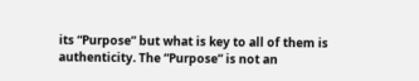its “Purpose” but what is key to all of them is authenticity. The “Purpose” is not an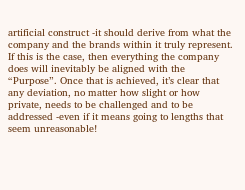artificial construct -it should derive from what the company and the brands within it truly represent. If this is the case, then everything the company does will inevitably be aligned with the “Purpose”. Once that is achieved, it’s clear that any deviation, no matter how slight or how private, needs to be challenged and to be addressed -even if it means going to lengths that seem unreasonable!